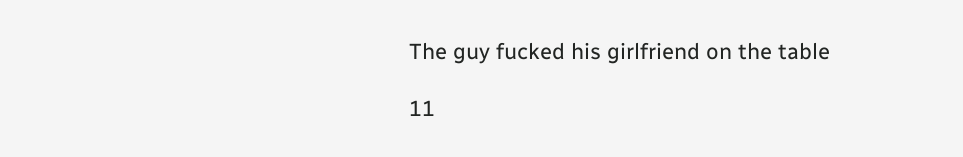The guy fucked his girlfriend on the table

11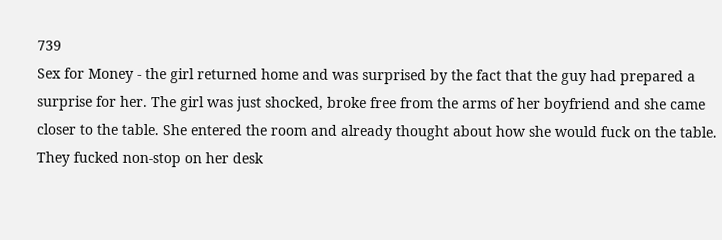739
Sex for Money - the girl returned home and was surprised by the fact that the guy had prepared a surprise for her. The girl was just shocked, broke free from the arms of her boyfriend and she came closer to the table. She entered the room and already thought about how she would fuck on the table. They fucked non-stop on her desk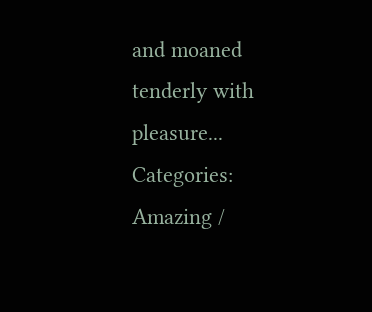and moaned tenderly with pleasure...
Categories: Amazing /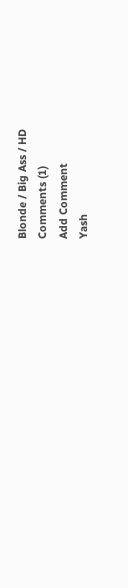Blonde / Big Ass / HD
Comments (1)
Add Comment
Yash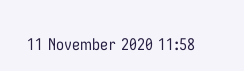11 November 2020 11:58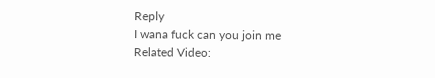Reply
I wana fuck can you join me
Related Video: